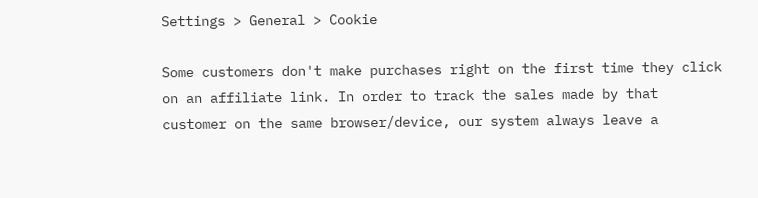Settings > General > Cookie

Some customers don't make purchases right on the first time they click on an affiliate link. In order to track the sales made by that customer on the same browser/device, our system always leave a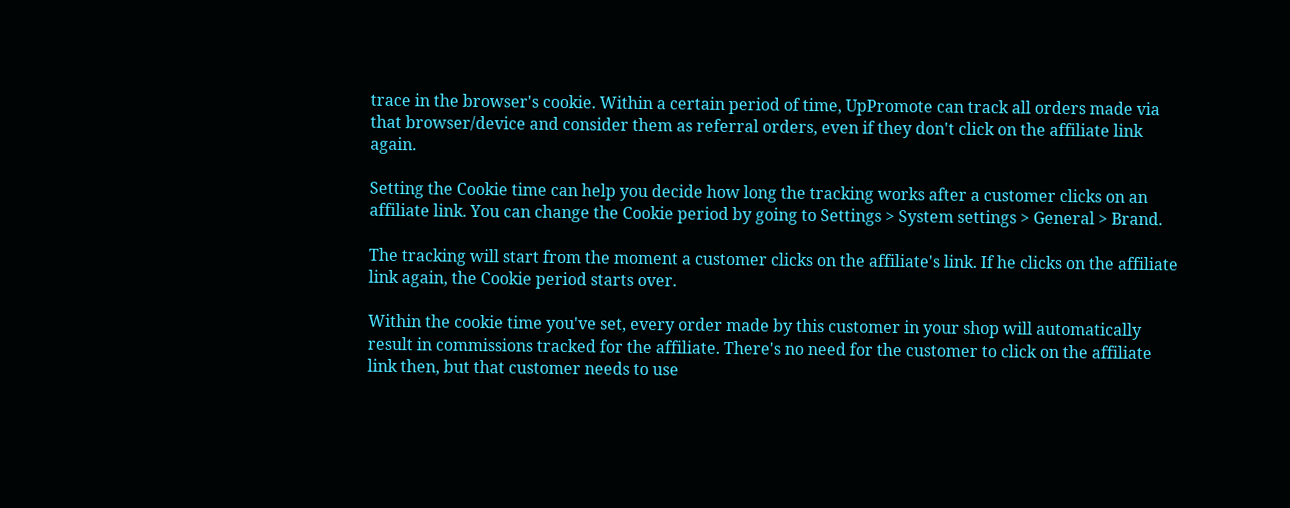trace in the browser's cookie. Within a certain period of time, UpPromote can track all orders made via that browser/device and consider them as referral orders, even if they don't click on the affiliate link again.

Setting the Cookie time can help you decide how long the tracking works after a customer clicks on an affiliate link. You can change the Cookie period by going to Settings > System settings > General > Brand.

The tracking will start from the moment a customer clicks on the affiliate's link. If he clicks on the affiliate link again, the Cookie period starts over.

Within the cookie time you've set, every order made by this customer in your shop will automatically result in commissions tracked for the affiliate. There's no need for the customer to click on the affiliate link then, but that customer needs to use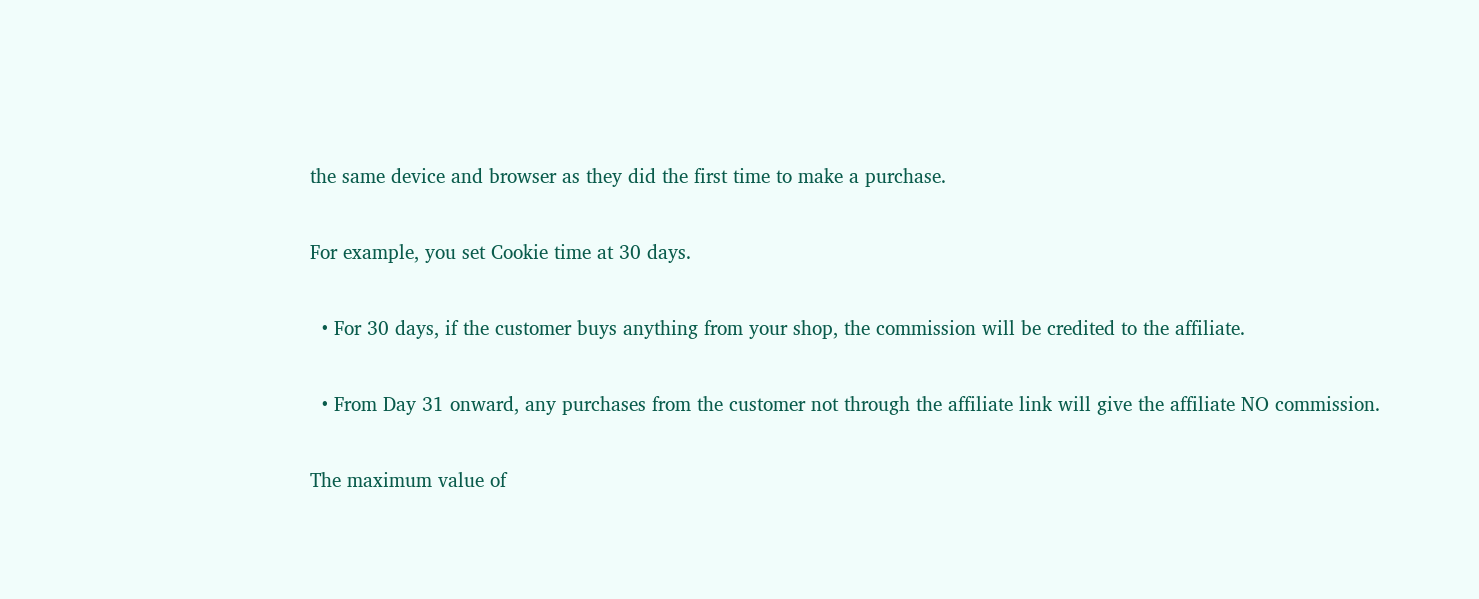the same device and browser as they did the first time to make a purchase.

For example, you set Cookie time at 30 days.

  • For 30 days, if the customer buys anything from your shop, the commission will be credited to the affiliate.

  • From Day 31 onward, any purchases from the customer not through the affiliate link will give the affiliate NO commission.

The maximum value of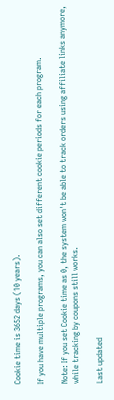Cookie time is 3652 days (10 years).

If you have multiple programs, you can also set different cookie periods for each program.

Note: If you set Cookie time as 0, the system won't be able to track orders using affiliate links anymore, while tracking by coupons still works.

Last updated